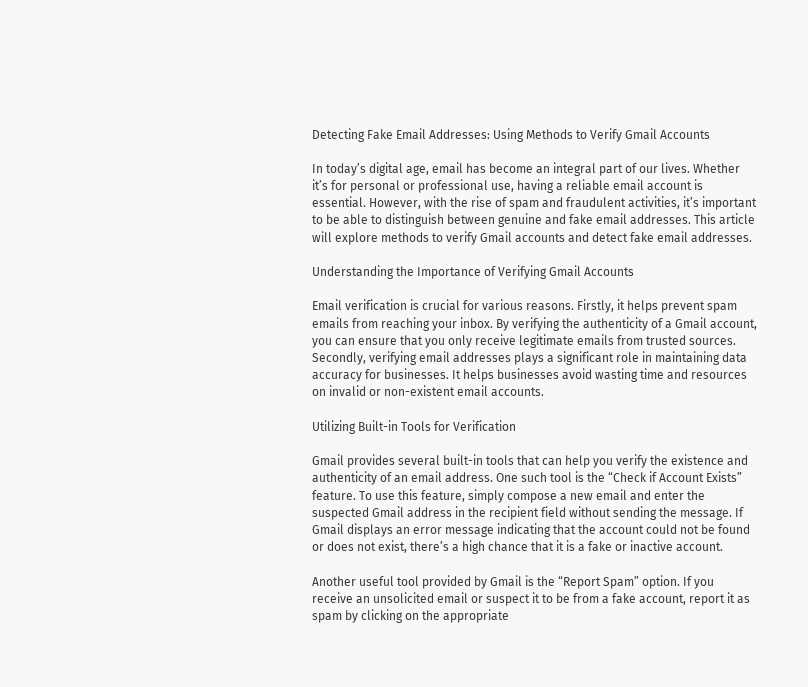Detecting Fake Email Addresses: Using Methods to Verify Gmail Accounts

In today’s digital age, email has become an integral part of our lives. Whether it’s for personal or professional use, having a reliable email account is essential. However, with the rise of spam and fraudulent activities, it’s important to be able to distinguish between genuine and fake email addresses. This article will explore methods to verify Gmail accounts and detect fake email addresses.

Understanding the Importance of Verifying Gmail Accounts

Email verification is crucial for various reasons. Firstly, it helps prevent spam emails from reaching your inbox. By verifying the authenticity of a Gmail account, you can ensure that you only receive legitimate emails from trusted sources. Secondly, verifying email addresses plays a significant role in maintaining data accuracy for businesses. It helps businesses avoid wasting time and resources on invalid or non-existent email accounts.

Utilizing Built-in Tools for Verification

Gmail provides several built-in tools that can help you verify the existence and authenticity of an email address. One such tool is the “Check if Account Exists” feature. To use this feature, simply compose a new email and enter the suspected Gmail address in the recipient field without sending the message. If Gmail displays an error message indicating that the account could not be found or does not exist, there’s a high chance that it is a fake or inactive account.

Another useful tool provided by Gmail is the “Report Spam” option. If you receive an unsolicited email or suspect it to be from a fake account, report it as spam by clicking on the appropriate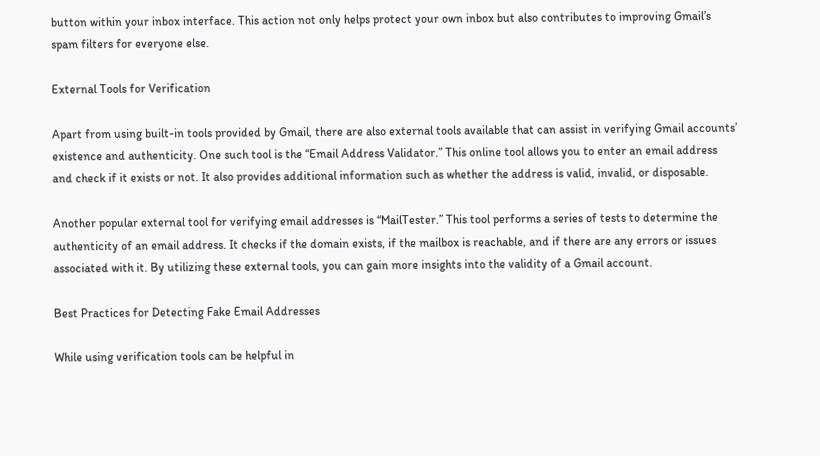button within your inbox interface. This action not only helps protect your own inbox but also contributes to improving Gmail’s spam filters for everyone else.

External Tools for Verification

Apart from using built-in tools provided by Gmail, there are also external tools available that can assist in verifying Gmail accounts’ existence and authenticity. One such tool is the “Email Address Validator.” This online tool allows you to enter an email address and check if it exists or not. It also provides additional information such as whether the address is valid, invalid, or disposable.

Another popular external tool for verifying email addresses is “MailTester.” This tool performs a series of tests to determine the authenticity of an email address. It checks if the domain exists, if the mailbox is reachable, and if there are any errors or issues associated with it. By utilizing these external tools, you can gain more insights into the validity of a Gmail account.

Best Practices for Detecting Fake Email Addresses

While using verification tools can be helpful in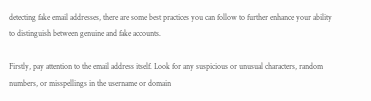detecting fake email addresses, there are some best practices you can follow to further enhance your ability to distinguish between genuine and fake accounts.

Firstly, pay attention to the email address itself. Look for any suspicious or unusual characters, random numbers, or misspellings in the username or domain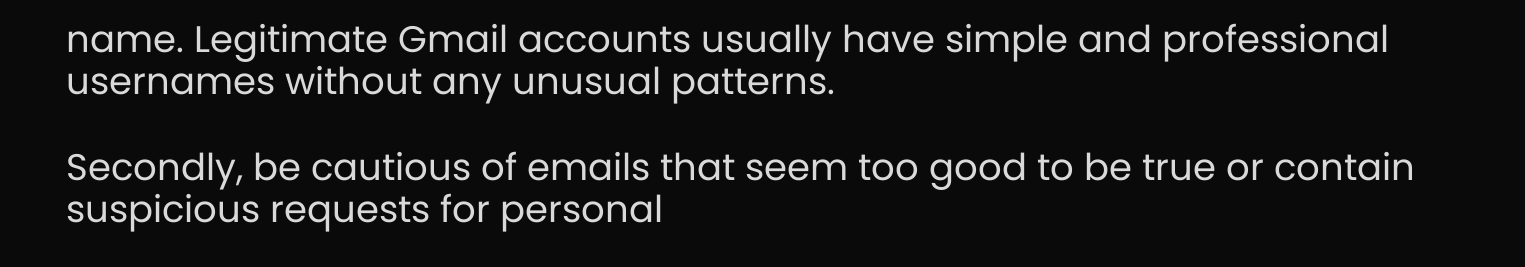name. Legitimate Gmail accounts usually have simple and professional usernames without any unusual patterns.

Secondly, be cautious of emails that seem too good to be true or contain suspicious requests for personal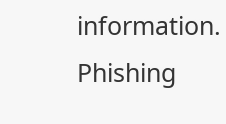information. Phishing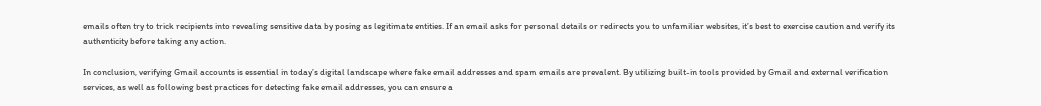emails often try to trick recipients into revealing sensitive data by posing as legitimate entities. If an email asks for personal details or redirects you to unfamiliar websites, it’s best to exercise caution and verify its authenticity before taking any action.

In conclusion, verifying Gmail accounts is essential in today’s digital landscape where fake email addresses and spam emails are prevalent. By utilizing built-in tools provided by Gmail and external verification services, as well as following best practices for detecting fake email addresses, you can ensure a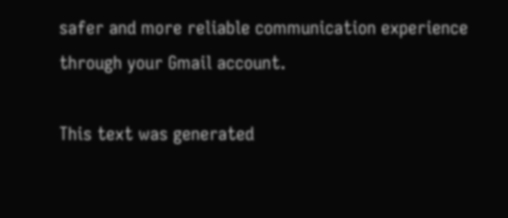safer and more reliable communication experience through your Gmail account.

This text was generated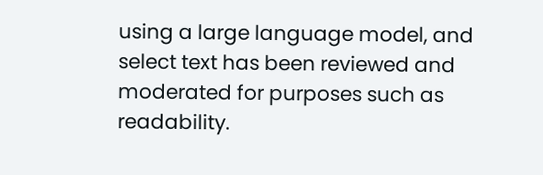using a large language model, and select text has been reviewed and moderated for purposes such as readability.